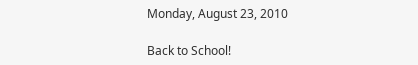Monday, August 23, 2010

Back to School!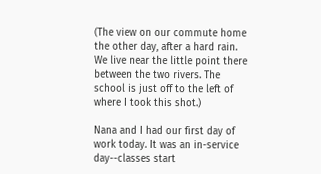(The view on our commute home the other day, after a hard rain. We live near the little point there between the two rivers. The school is just off to the left of where I took this shot.)

Nana and I had our first day of work today. It was an in-service day--classes start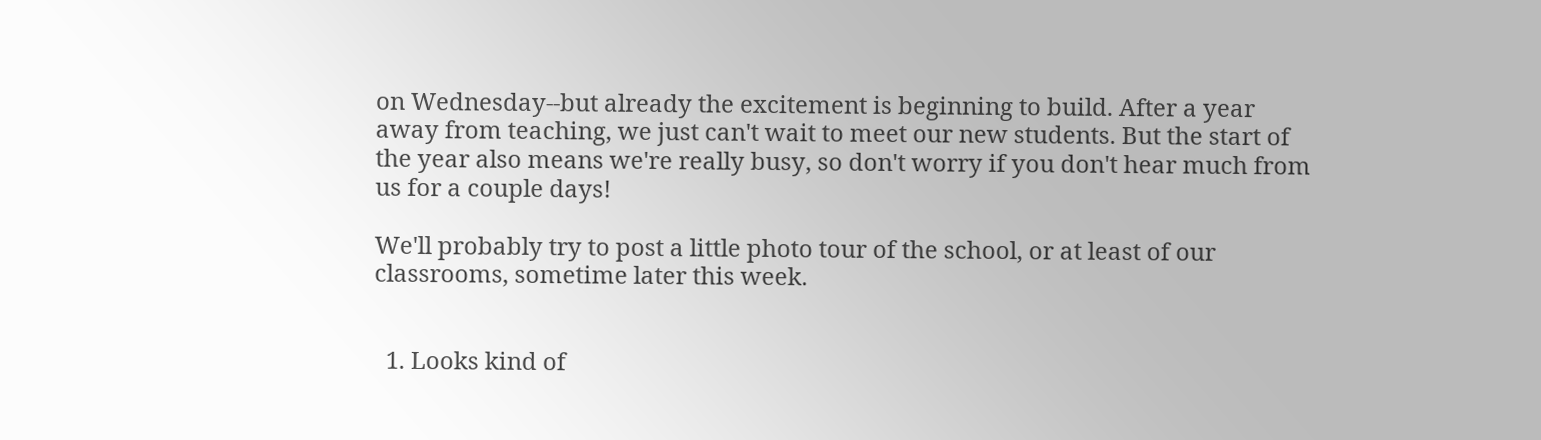on Wednesday--but already the excitement is beginning to build. After a year away from teaching, we just can't wait to meet our new students. But the start of the year also means we're really busy, so don't worry if you don't hear much from us for a couple days!

We'll probably try to post a little photo tour of the school, or at least of our classrooms, sometime later this week.


  1. Looks kind of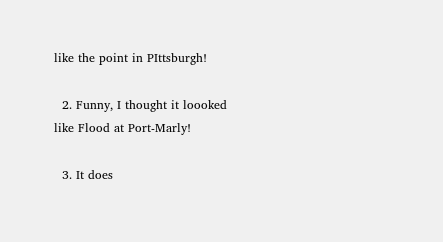like the point in PIttsburgh!

  2. Funny, I thought it loooked like Flood at Port-Marly!

  3. It does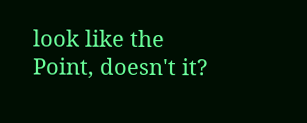look like the Point, doesn't it?